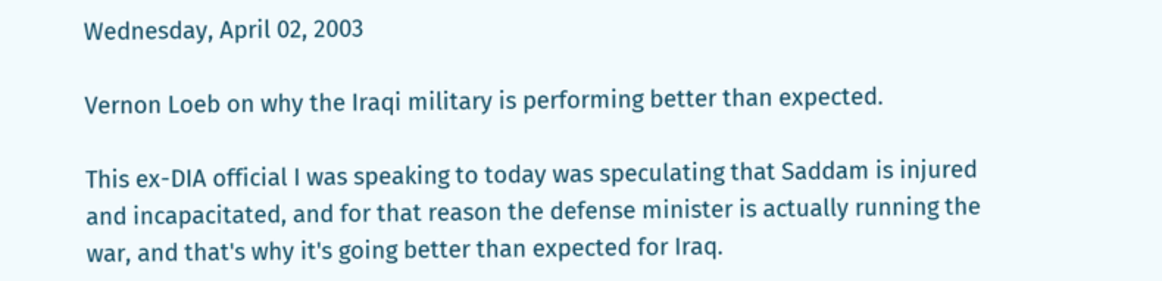Wednesday, April 02, 2003

Vernon Loeb on why the Iraqi military is performing better than expected.

This ex-DIA official I was speaking to today was speculating that Saddam is injured and incapacitated, and for that reason the defense minister is actually running the war, and that's why it's going better than expected for Iraq.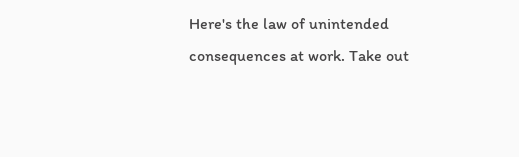Here's the law of unintended consequences at work. Take out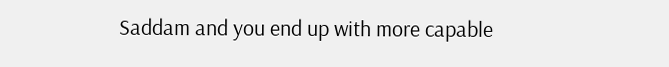Saddam and you end up with more capable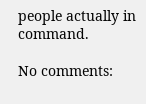people actually in command.

No comments: